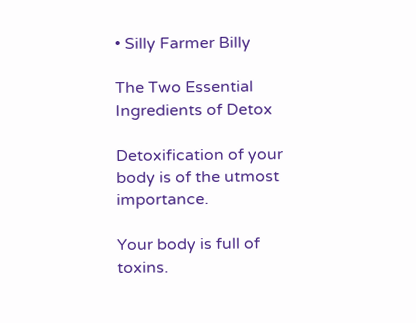• Silly Farmer Billy

The Two Essential Ingredients of Detox

Detoxification of your body is of the utmost importance.

Your body is full of toxins.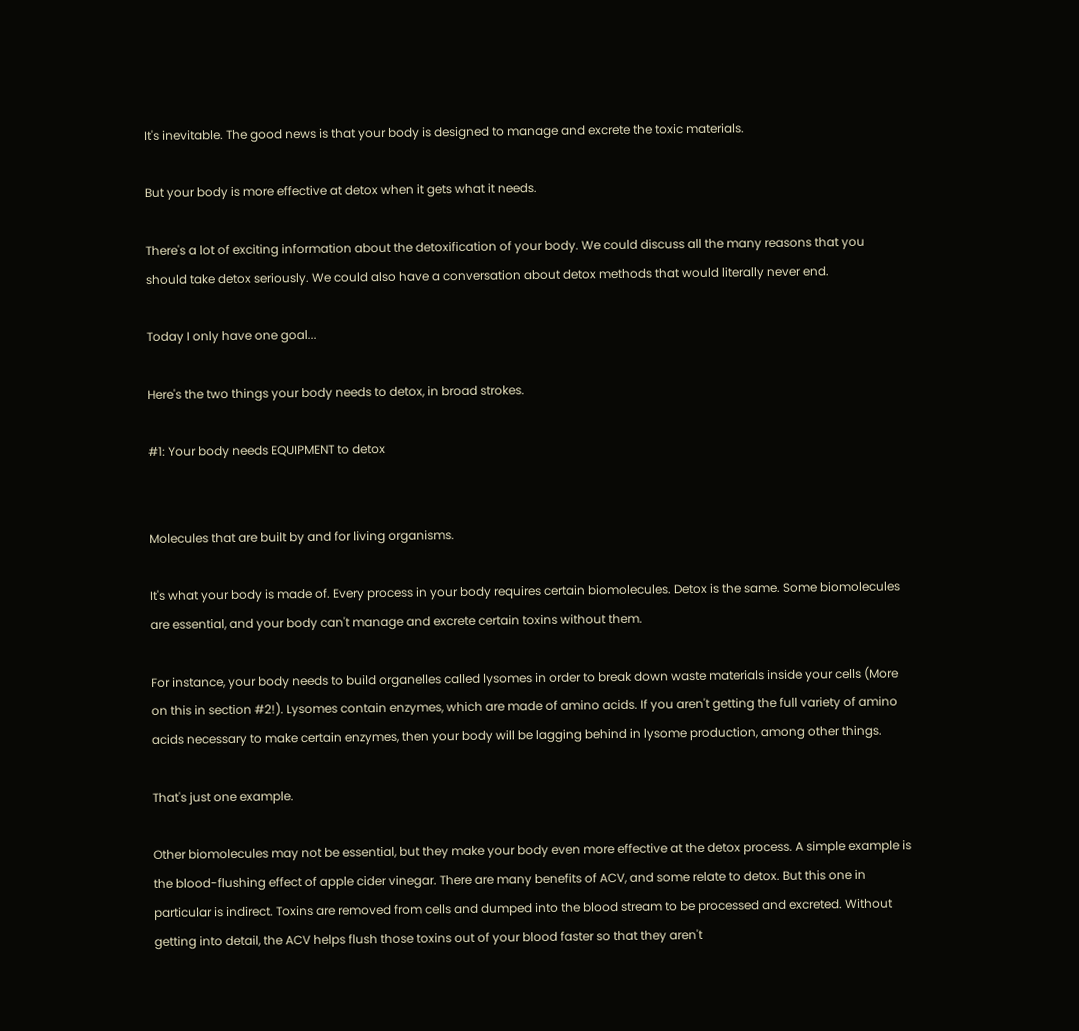It's inevitable. The good news is that your body is designed to manage and excrete the toxic materials.

But your body is more effective at detox when it gets what it needs.

There's a lot of exciting information about the detoxification of your body. We could discuss all the many reasons that you should take detox seriously. We could also have a conversation about detox methods that would literally never end.

Today I only have one goal...

Here's the two things your body needs to detox, in broad strokes.

#1: Your body needs EQUIPMENT to detox


Molecules that are built by and for living organisms.

It's what your body is made of. Every process in your body requires certain biomolecules. Detox is the same. Some biomolecules are essential, and your body can't manage and excrete certain toxins without them.

For instance, your body needs to build organelles called lysomes in order to break down waste materials inside your cells (More on this in section #2!). Lysomes contain enzymes, which are made of amino acids. If you aren't getting the full variety of amino acids necessary to make certain enzymes, then your body will be lagging behind in lysome production, among other things.

That's just one example.

Other biomolecules may not be essential, but they make your body even more effective at the detox process. A simple example is the blood-flushing effect of apple cider vinegar. There are many benefits of ACV, and some relate to detox. But this one in particular is indirect. Toxins are removed from cells and dumped into the blood stream to be processed and excreted. Without getting into detail, the ACV helps flush those toxins out of your blood faster so that they aren't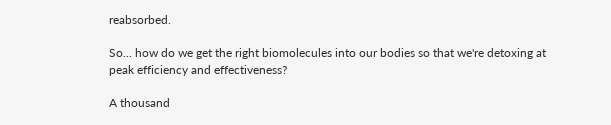reabsorbed.

So... how do we get the right biomolecules into our bodies so that we're detoxing at peak efficiency and effectiveness?

A thousand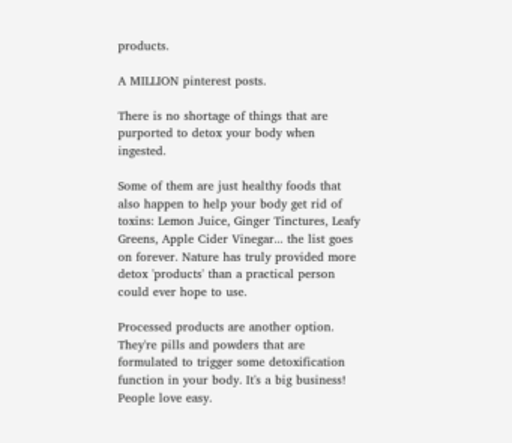products.

A MILLION pinterest posts.

There is no shortage of things that are purported to detox your body when ingested.

Some of them are just healthy foods that also happen to help your body get rid of toxins: Lemon Juice, Ginger Tinctures, Leafy Greens, Apple Cider Vinegar... the list goes on forever. Nature has truly provided more detox 'products' than a practical person could ever hope to use.

Processed products are another option. They're pills and powders that are formulated to trigger some detoxification function in your body. It's a big business! People love easy.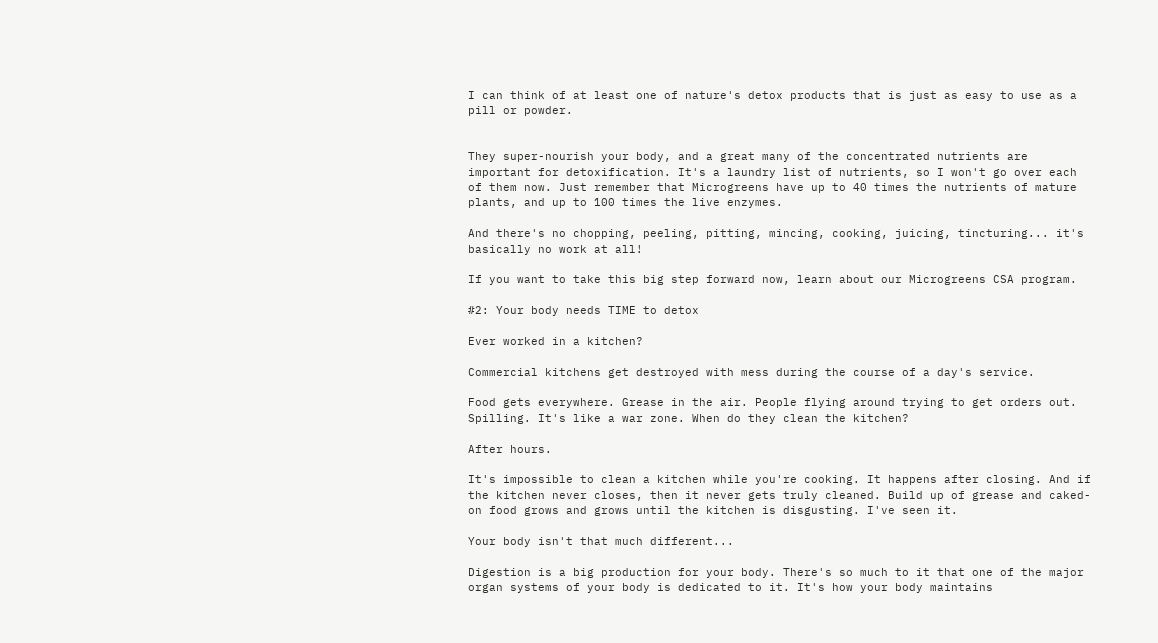I can think of at least one of nature's detox products that is just as easy to use as a pill or powder.


They super-nourish your body, and a great many of the concentrated nutrients are important for detoxification. It's a laundry list of nutrients, so I won't go over each of them now. Just remember that Microgreens have up to 40 times the nutrients of mature plants, and up to 100 times the live enzymes.

And there's no chopping, peeling, pitting, mincing, cooking, juicing, tincturing... it's basically no work at all!

If you want to take this big step forward now, learn about our Microgreens CSA program.

#2: Your body needs TIME to detox

Ever worked in a kitchen?

Commercial kitchens get destroyed with mess during the course of a day's service.

Food gets everywhere. Grease in the air. People flying around trying to get orders out. Spilling. It's like a war zone. When do they clean the kitchen?

After hours.

It's impossible to clean a kitchen while you're cooking. It happens after closing. And if the kitchen never closes, then it never gets truly cleaned. Build up of grease and caked-on food grows and grows until the kitchen is disgusting. I've seen it.

Your body isn't that much different...

Digestion is a big production for your body. There's so much to it that one of the major organ systems of your body is dedicated to it. It's how your body maintains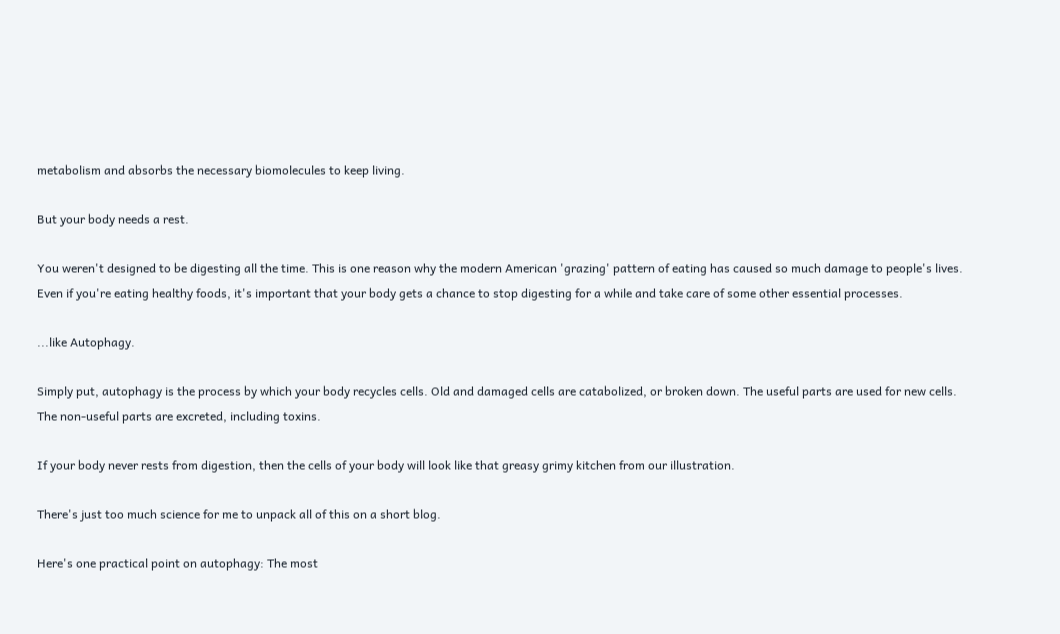metabolism and absorbs the necessary biomolecules to keep living.

But your body needs a rest.

You weren't designed to be digesting all the time. This is one reason why the modern American 'grazing' pattern of eating has caused so much damage to people's lives. Even if you're eating healthy foods, it's important that your body gets a chance to stop digesting for a while and take care of some other essential processes.

...like Autophagy.

Simply put, autophagy is the process by which your body recycles cells. Old and damaged cells are catabolized, or broken down. The useful parts are used for new cells. The non-useful parts are excreted, including toxins.

If your body never rests from digestion, then the cells of your body will look like that greasy grimy kitchen from our illustration.

There's just too much science for me to unpack all of this on a short blog.

Here's one practical point on autophagy: The most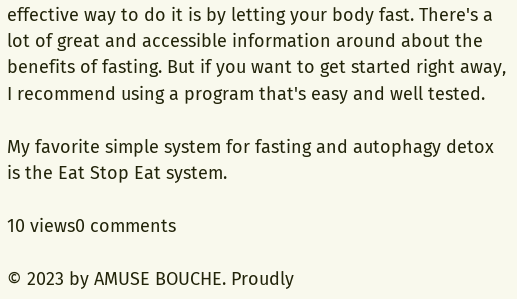effective way to do it is by letting your body fast. There's a lot of great and accessible information around about the benefits of fasting. But if you want to get started right away, I recommend using a program that's easy and well tested.

My favorite simple system for fasting and autophagy detox is the Eat Stop Eat system.

10 views0 comments

© 2023 by AMUSE BOUCHE. Proudly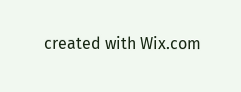created with Wix.com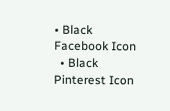• Black Facebook Icon
  • Black Pinterest Icon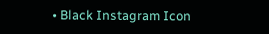• Black Instagram Icon